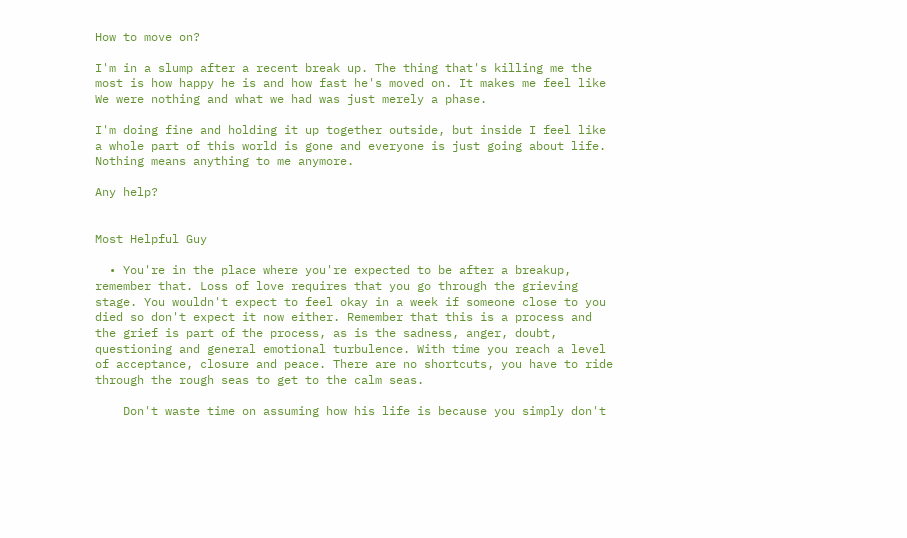How to move on?

I'm in a slump after a recent break up. The thing that's killing me the most is how happy he is and how fast he's moved on. It makes me feel like We were nothing and what we had was just merely a phase.

I'm doing fine and holding it up together outside, but inside I feel like a whole part of this world is gone and everyone is just going about life. Nothing means anything to me anymore.

Any help?


Most Helpful Guy

  • You're in the place where you're expected to be after a breakup, remember that. Loss of love requires that you go through the grieving stage. You wouldn't expect to feel okay in a week if someone close to you died so don't expect it now either. Remember that this is a process and the grief is part of the process, as is the sadness, anger, doubt, questioning and general emotional turbulence. With time you reach a level of acceptance, closure and peace. There are no shortcuts, you have to ride through the rough seas to get to the calm seas.

    Don't waste time on assuming how his life is because you simply don't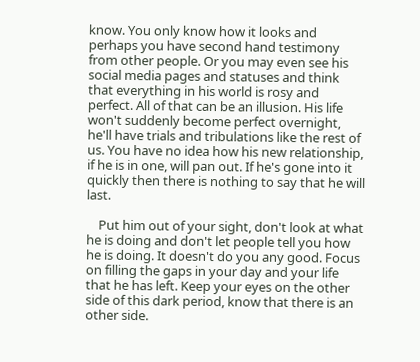know. You only know how it looks and perhaps you have second hand testimony from other people. Or you may even see his social media pages and statuses and think that everything in his world is rosy and perfect. All of that can be an illusion. His life won't suddenly become perfect overnight, he'll have trials and tribulations like the rest of us. You have no idea how his new relationship, if he is in one, will pan out. If he's gone into it quickly then there is nothing to say that he will last.

    Put him out of your sight, don't look at what he is doing and don't let people tell you how he is doing. It doesn't do you any good. Focus on filling the gaps in your day and your life that he has left. Keep your eyes on the other side of this dark period, know that there is an other side.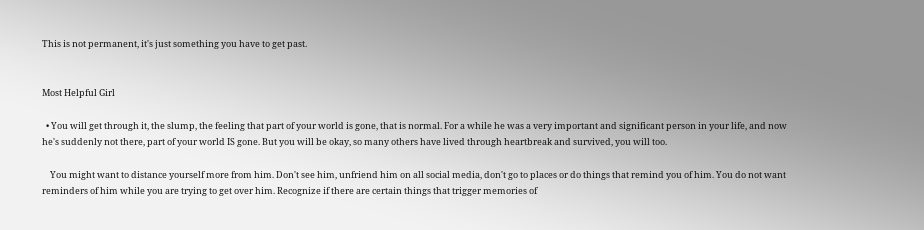This is not permanent, it's just something you have to get past.


Most Helpful Girl

  • You will get through it, the slump, the feeling that part of your world is gone, that is normal. For a while he was a very important and significant person in your life, and now he's suddenly not there, part of your world IS gone. But you will be okay, so many others have lived through heartbreak and survived, you will too.

    You might want to distance yourself more from him. Don't see him, unfriend him on all social media, don't go to places or do things that remind you of him. You do not want reminders of him while you are trying to get over him. Recognize if there are certain things that trigger memories of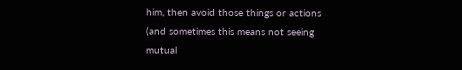him, then avoid those things or actions (and sometimes this means not seeing mutual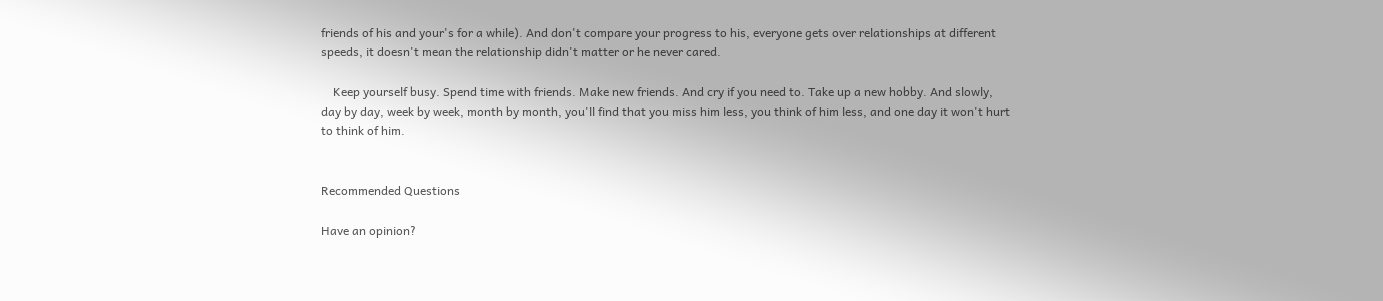friends of his and your's for a while). And don't compare your progress to his, everyone gets over relationships at different speeds, it doesn't mean the relationship didn't matter or he never cared.

    Keep yourself busy. Spend time with friends. Make new friends. And cry if you need to. Take up a new hobby. And slowly, day by day, week by week, month by month, you'll find that you miss him less, you think of him less, and one day it won't hurt to think of him.


Recommended Questions

Have an opinion?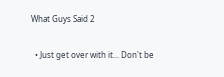What Guys Said 2

  • Just get over with it... Don't be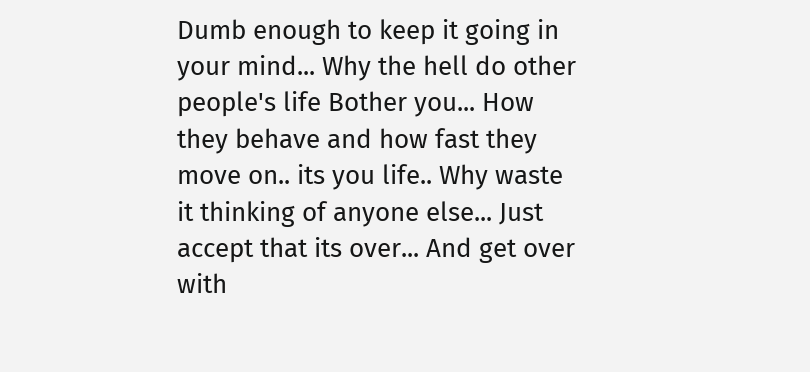Dumb enough to keep it going in your mind... Why the hell do other people's life Bother you... How they behave and how fast they move on.. its you life.. Why waste it thinking of anyone else... Just accept that its over... And get over with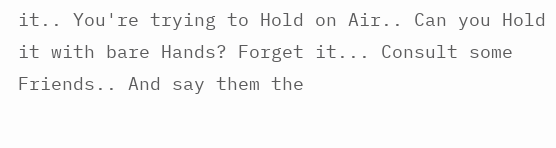it.. You're trying to Hold on Air.. Can you Hold it with bare Hands? Forget it... Consult some Friends.. And say them the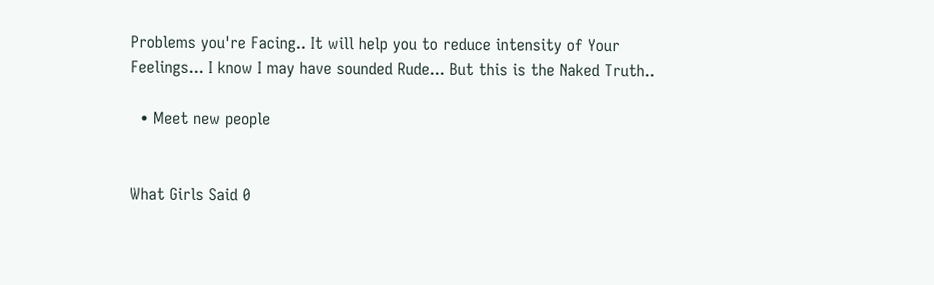Problems you're Facing.. It will help you to reduce intensity of Your Feelings... I know I may have sounded Rude... But this is the Naked Truth..

  • Meet new people


What Girls Said 0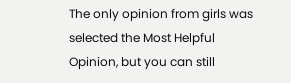The only opinion from girls was selected the Most Helpful Opinion, but you can still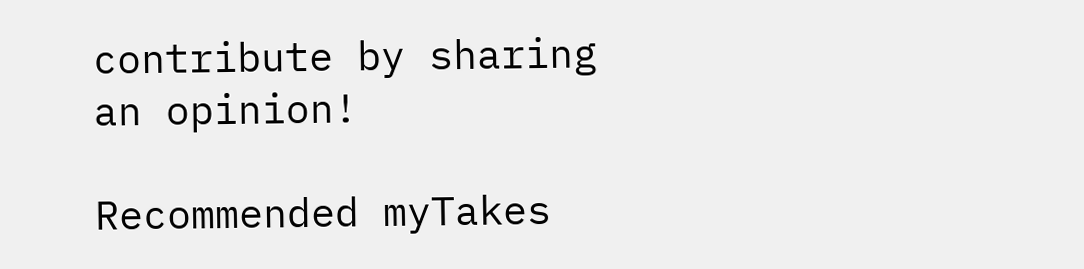contribute by sharing an opinion!

Recommended myTakes